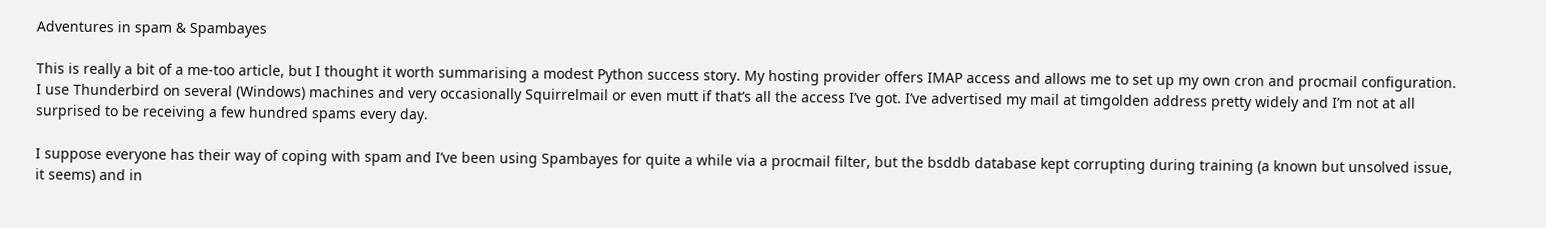Adventures in spam & Spambayes

This is really a bit of a me-too article, but I thought it worth summarising a modest Python success story. My hosting provider offers IMAP access and allows me to set up my own cron and procmail configuration. I use Thunderbird on several (Windows) machines and very occasionally Squirrelmail or even mutt if that’s all the access I’ve got. I’ve advertised my mail at timgolden address pretty widely and I’m not at all surprised to be receiving a few hundred spams every day.

I suppose everyone has their way of coping with spam and I’ve been using Spambayes for quite a while via a procmail filter, but the bsddb database kept corrupting during training (a known but unsolved issue, it seems) and in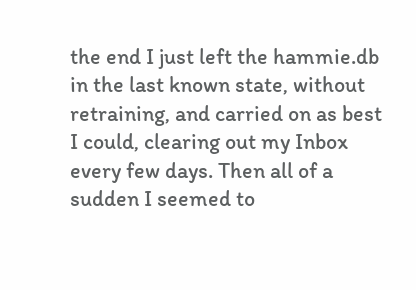the end I just left the hammie.db in the last known state, without retraining, and carried on as best I could, clearing out my Inbox every few days. Then all of a sudden I seemed to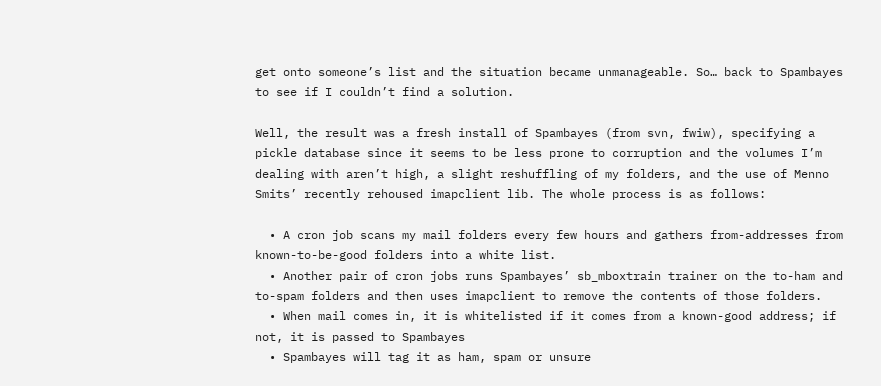get onto someone’s list and the situation became unmanageable. So… back to Spambayes to see if I couldn’t find a solution.

Well, the result was a fresh install of Spambayes (from svn, fwiw), specifying a pickle database since it seems to be less prone to corruption and the volumes I’m dealing with aren’t high, a slight reshuffling of my folders, and the use of Menno Smits’ recently rehoused imapclient lib. The whole process is as follows:

  • A cron job scans my mail folders every few hours and gathers from-addresses from known-to-be-good folders into a white list.
  • Another pair of cron jobs runs Spambayes’ sb_mboxtrain trainer on the to-ham and to-spam folders and then uses imapclient to remove the contents of those folders.
  • When mail comes in, it is whitelisted if it comes from a known-good address; if not, it is passed to Spambayes
  • Spambayes will tag it as ham, spam or unsure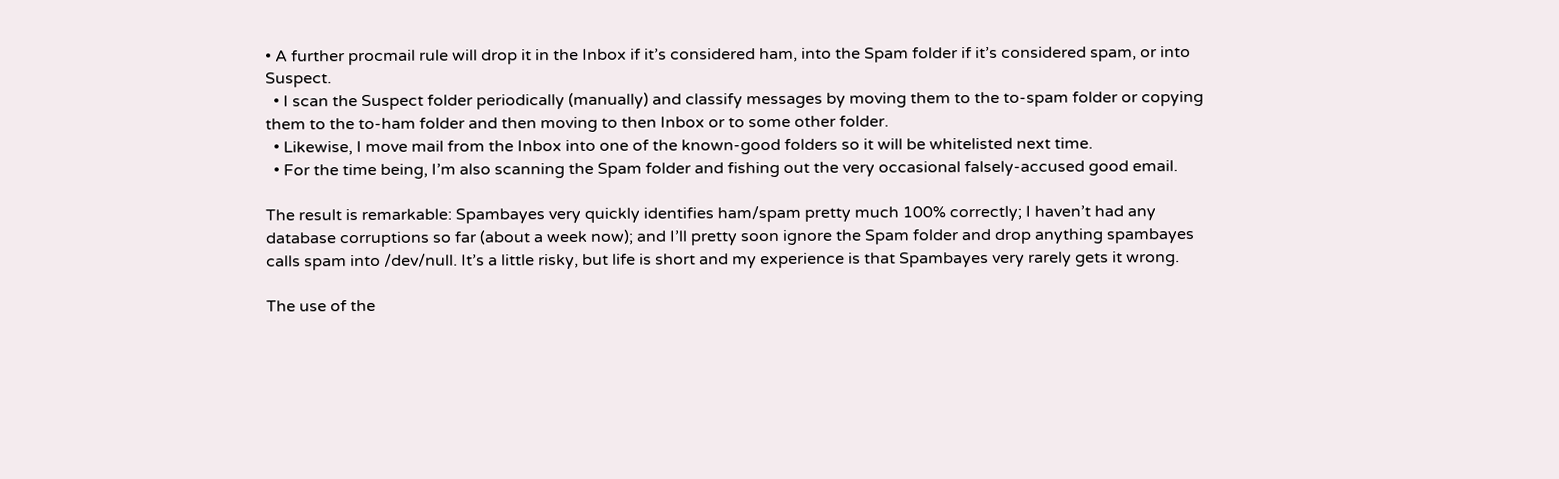• A further procmail rule will drop it in the Inbox if it’s considered ham, into the Spam folder if it’s considered spam, or into Suspect.
  • I scan the Suspect folder periodically (manually) and classify messages by moving them to the to-spam folder or copying them to the to-ham folder and then moving to then Inbox or to some other folder.
  • Likewise, I move mail from the Inbox into one of the known-good folders so it will be whitelisted next time.
  • For the time being, I’m also scanning the Spam folder and fishing out the very occasional falsely-accused good email.

The result is remarkable: Spambayes very quickly identifies ham/spam pretty much 100% correctly; I haven’t had any database corruptions so far (about a week now); and I’ll pretty soon ignore the Spam folder and drop anything spambayes calls spam into /dev/null. It’s a little risky, but life is short and my experience is that Spambayes very rarely gets it wrong.

The use of the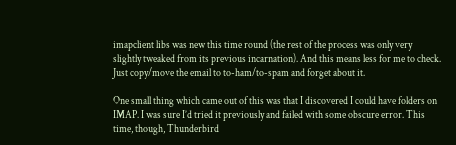imapclient libs was new this time round (the rest of the process was only very slightly tweaked from its previous incarnation). And this means less for me to check. Just copy/move the email to to-ham/to-spam and forget about it.

One small thing which came out of this was that I discovered I could have folders on IMAP. I was sure I’d tried it previously and failed with some obscure error. This time, though, Thunderbird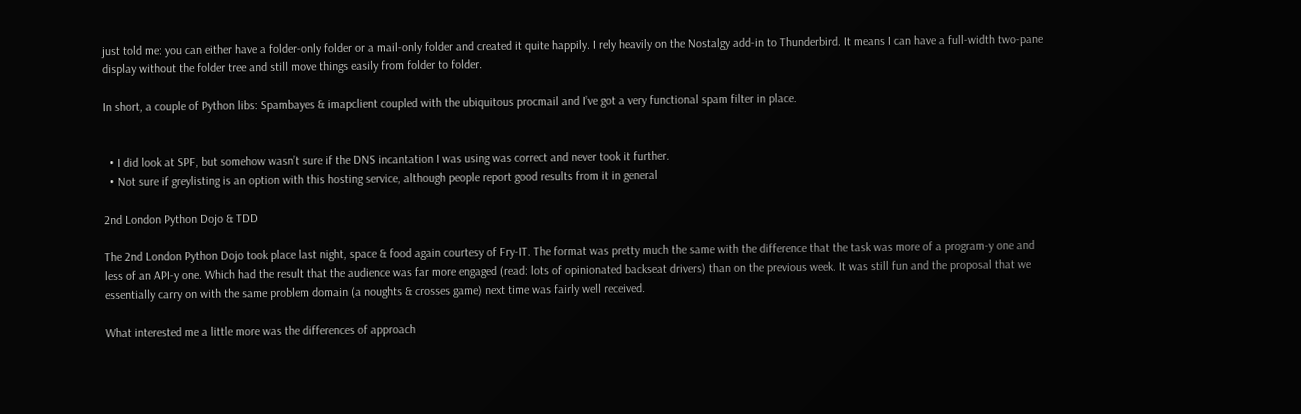just told me: you can either have a folder-only folder or a mail-only folder and created it quite happily. I rely heavily on the Nostalgy add-in to Thunderbird. It means I can have a full-width two-pane display without the folder tree and still move things easily from folder to folder.

In short, a couple of Python libs: Spambayes & imapclient coupled with the ubiquitous procmail and I’ve got a very functional spam filter in place.


  • I did look at SPF, but somehow wasn’t sure if the DNS incantation I was using was correct and never took it further.
  • Not sure if greylisting is an option with this hosting service, although people report good results from it in general

2nd London Python Dojo & TDD

The 2nd London Python Dojo took place last night, space & food again courtesy of Fry-IT. The format was pretty much the same with the difference that the task was more of a program-y one and less of an API-y one. Which had the result that the audience was far more engaged (read: lots of opinionated backseat drivers) than on the previous week. It was still fun and the proposal that we essentially carry on with the same problem domain (a noughts & crosses game) next time was fairly well received.

What interested me a little more was the differences of approach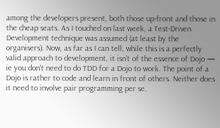among the developers present, both those up-front and those in the cheap seats. As I touched on last week, a Test-Driven Development technique was assumed (at least by the organisers). Now, as far as I can tell, while this is a perfectly valid approach to development, it isn’t of the essence of Dojo — ie you don’t need to do TDD for a Dojo to work. The point of a Dojo is rather to code and learn in front of others. Neither does it need to involve pair programming per se.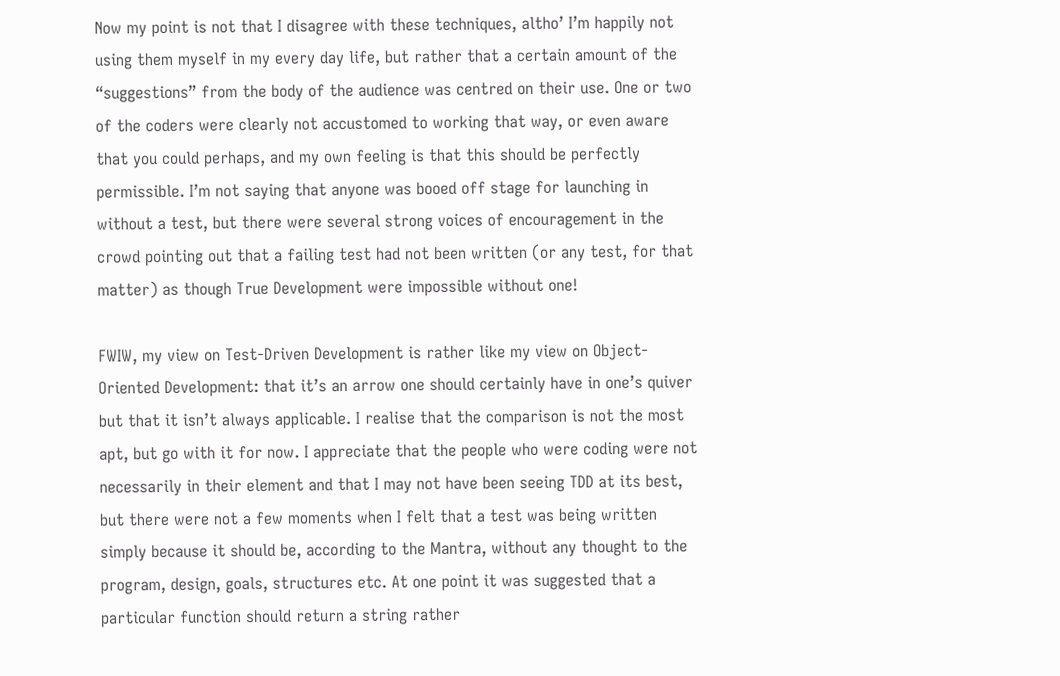Now my point is not that I disagree with these techniques, altho’ I’m happily not using them myself in my every day life, but rather that a certain amount of the “suggestions” from the body of the audience was centred on their use. One or two of the coders were clearly not accustomed to working that way, or even aware that you could perhaps, and my own feeling is that this should be perfectly permissible. I’m not saying that anyone was booed off stage for launching in without a test, but there were several strong voices of encouragement in the crowd pointing out that a failing test had not been written (or any test, for that matter) as though True Development were impossible without one!

FWIW, my view on Test-Driven Development is rather like my view on Object-Oriented Development: that it’s an arrow one should certainly have in one’s quiver but that it isn’t always applicable. I realise that the comparison is not the most apt, but go with it for now. I appreciate that the people who were coding were not necessarily in their element and that I may not have been seeing TDD at its best, but there were not a few moments when I felt that a test was being written simply because it should be, according to the Mantra, without any thought to the program, design, goals, structures etc. At one point it was suggested that a particular function should return a string rather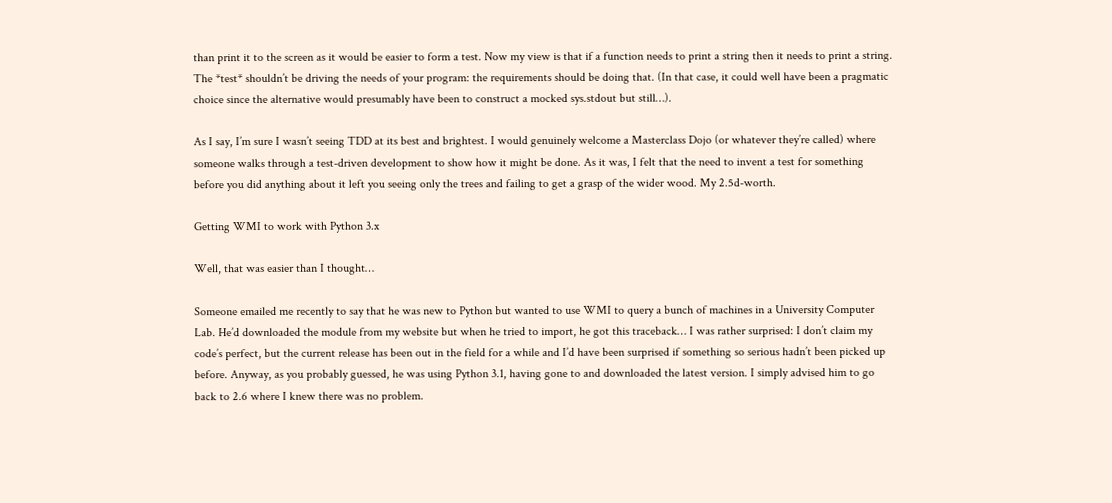than print it to the screen as it would be easier to form a test. Now my view is that if a function needs to print a string then it needs to print a string. The *test* shouldn’t be driving the needs of your program: the requirements should be doing that. (In that case, it could well have been a pragmatic choice since the alternative would presumably have been to construct a mocked sys.stdout but still…).

As I say, I’m sure I wasn’t seeing TDD at its best and brightest. I would genuinely welcome a Masterclass Dojo (or whatever they’re called) where someone walks through a test-driven development to show how it might be done. As it was, I felt that the need to invent a test for something before you did anything about it left you seeing only the trees and failing to get a grasp of the wider wood. My 2.5d-worth.

Getting WMI to work with Python 3.x

Well, that was easier than I thought…

Someone emailed me recently to say that he was new to Python but wanted to use WMI to query a bunch of machines in a University Computer Lab. He’d downloaded the module from my website but when he tried to import, he got this traceback… I was rather surprised: I don’t claim my code’s perfect, but the current release has been out in the field for a while and I’d have been surprised if something so serious hadn’t been picked up before. Anyway, as you probably guessed, he was using Python 3.1, having gone to and downloaded the latest version. I simply advised him to go back to 2.6 where I knew there was no problem.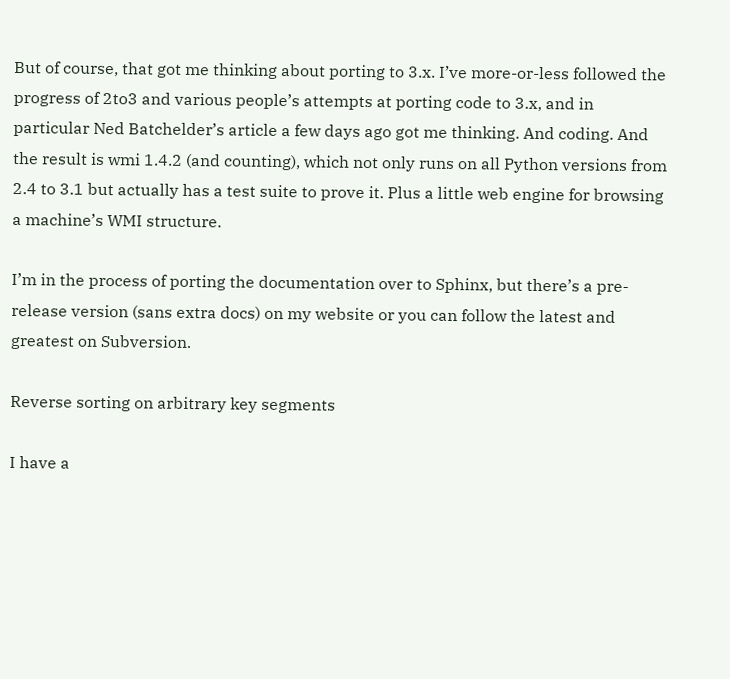But of course, that got me thinking about porting to 3.x. I’ve more-or-less followed the progress of 2to3 and various people’s attempts at porting code to 3.x, and in particular Ned Batchelder’s article a few days ago got me thinking. And coding. And the result is wmi 1.4.2 (and counting), which not only runs on all Python versions from 2.4 to 3.1 but actually has a test suite to prove it. Plus a little web engine for browsing a machine’s WMI structure.

I’m in the process of porting the documentation over to Sphinx, but there’s a pre-release version (sans extra docs) on my website or you can follow the latest and greatest on Subversion.

Reverse sorting on arbitrary key segments

I have a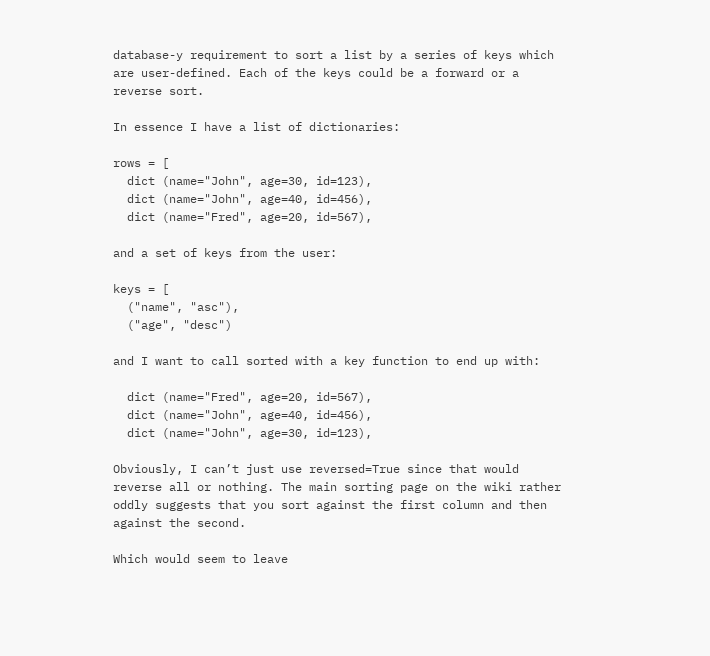database-y requirement to sort a list by a series of keys which are user-defined. Each of the keys could be a forward or a reverse sort.

In essence I have a list of dictionaries:

rows = [
  dict (name="John", age=30, id=123),
  dict (name="John", age=40, id=456),
  dict (name="Fred", age=20, id=567),

and a set of keys from the user:

keys = [
  ("name", "asc"),
  ("age", "desc")

and I want to call sorted with a key function to end up with:

  dict (name="Fred", age=20, id=567),
  dict (name="John", age=40, id=456),
  dict (name="John", age=30, id=123),

Obviously, I can’t just use reversed=True since that would reverse all or nothing. The main sorting page on the wiki rather oddly suggests that you sort against the first column and then against the second.

Which would seem to leave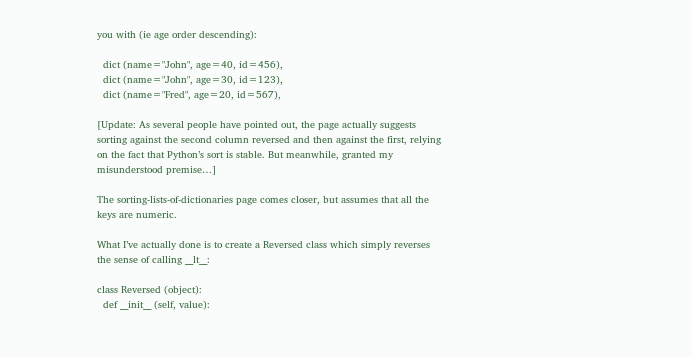you with (ie age order descending):

  dict (name="John", age=40, id=456),
  dict (name="John", age=30, id=123),
  dict (name="Fred", age=20, id=567),

[Update: As several people have pointed out, the page actually suggests sorting against the second column reversed and then against the first, relying on the fact that Python’s sort is stable. But meanwhile, granted my misunderstood premise…]

The sorting-lists-of-dictionaries page comes closer, but assumes that all the keys are numeric.

What I’ve actually done is to create a Reversed class which simply reverses the sense of calling __lt__:

class Reversed (object):
  def __init__ (self, value):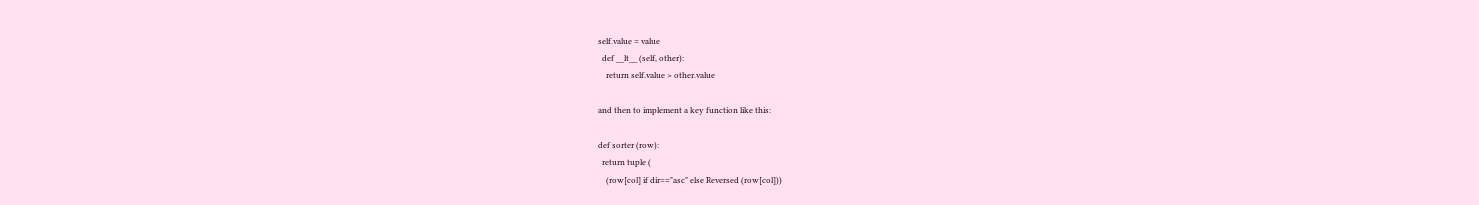self.value = value
  def __lt__ (self, other):
    return self.value > other.value

and then to implement a key function like this:

def sorter (row):
  return tuple (
    (row[col] if dir=="asc" else Reversed (row[col]))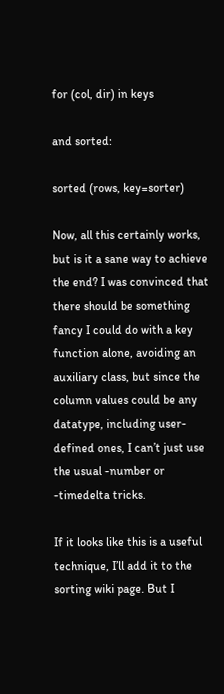for (col, dir) in keys

and sorted:

sorted (rows, key=sorter)

Now, all this certainly works, but is it a sane way to achieve the end? I was convinced that there should be something fancy I could do with a key function alone, avoiding an auxiliary class, but since the column values could be any datatype, including user-defined ones, I can’t just use the usual -number or -timedelta tricks.

If it looks like this is a useful technique, I’ll add it to the sorting wiki page. But I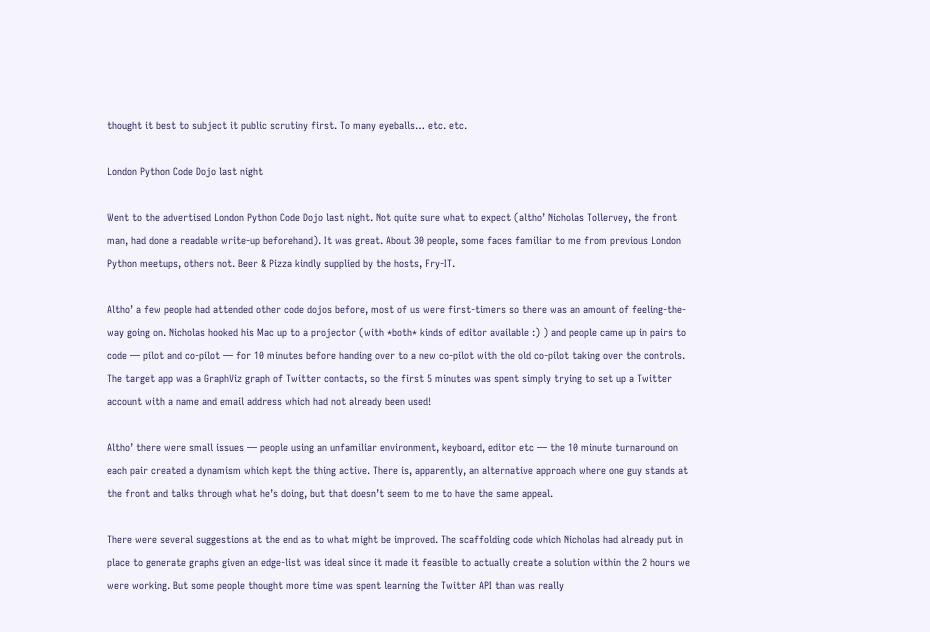thought it best to subject it public scrutiny first. To many eyeballs… etc. etc.

London Python Code Dojo last night

Went to the advertised London Python Code Dojo last night. Not quite sure what to expect (altho’ Nicholas Tollervey, the front man, had done a readable write-up beforehand). It was great. About 30 people, some faces familiar to me from previous London Python meetups, others not. Beer & Pizza kindly supplied by the hosts, Fry-IT.

Altho’ a few people had attended other code dojos before, most of us were first-timers so there was an amount of feeling-the-way going on. Nicholas hooked his Mac up to a projector (with *both* kinds of editor available :) ) and people came up in pairs to code — pilot and co-pilot — for 10 minutes before handing over to a new co-pilot with the old co-pilot taking over the controls. The target app was a GraphViz graph of Twitter contacts, so the first 5 minutes was spent simply trying to set up a Twitter account with a name and email address which had not already been used!

Altho’ there were small issues — people using an unfamiliar environment, keyboard, editor etc — the 10 minute turnaround on each pair created a dynamism which kept the thing active. There is, apparently, an alternative approach where one guy stands at the front and talks through what he’s doing, but that doesn’t seem to me to have the same appeal.

There were several suggestions at the end as to what might be improved. The scaffolding code which Nicholas had already put in place to generate graphs given an edge-list was ideal since it made it feasible to actually create a solution within the 2 hours we were working. But some people thought more time was spent learning the Twitter API than was really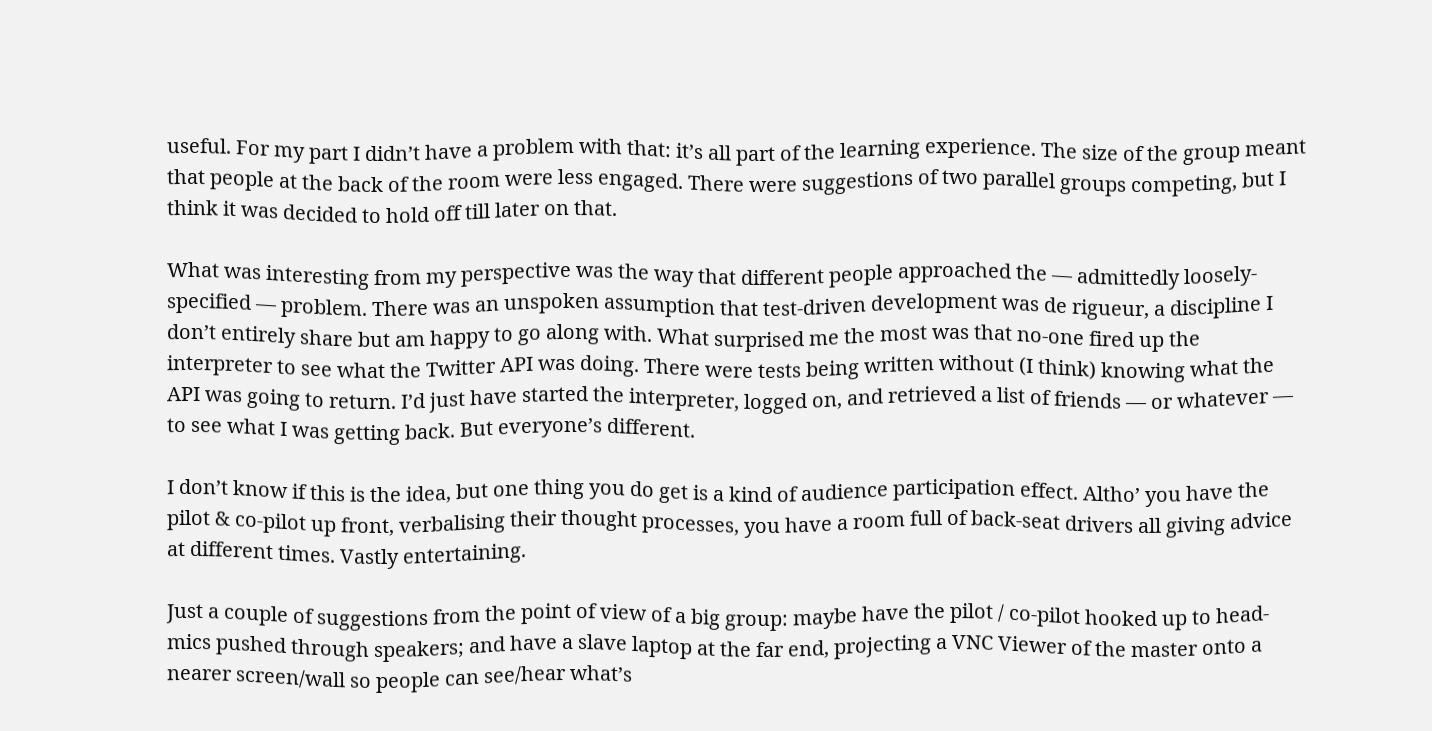useful. For my part I didn’t have a problem with that: it’s all part of the learning experience. The size of the group meant that people at the back of the room were less engaged. There were suggestions of two parallel groups competing, but I think it was decided to hold off till later on that.

What was interesting from my perspective was the way that different people approached the — admittedly loosely-specified — problem. There was an unspoken assumption that test-driven development was de rigueur, a discipline I don’t entirely share but am happy to go along with. What surprised me the most was that no-one fired up the interpreter to see what the Twitter API was doing. There were tests being written without (I think) knowing what the API was going to return. I’d just have started the interpreter, logged on, and retrieved a list of friends — or whatever — to see what I was getting back. But everyone’s different.

I don’t know if this is the idea, but one thing you do get is a kind of audience participation effect. Altho’ you have the pilot & co-pilot up front, verbalising their thought processes, you have a room full of back-seat drivers all giving advice at different times. Vastly entertaining.

Just a couple of suggestions from the point of view of a big group: maybe have the pilot / co-pilot hooked up to head-mics pushed through speakers; and have a slave laptop at the far end, projecting a VNC Viewer of the master onto a nearer screen/wall so people can see/hear what’s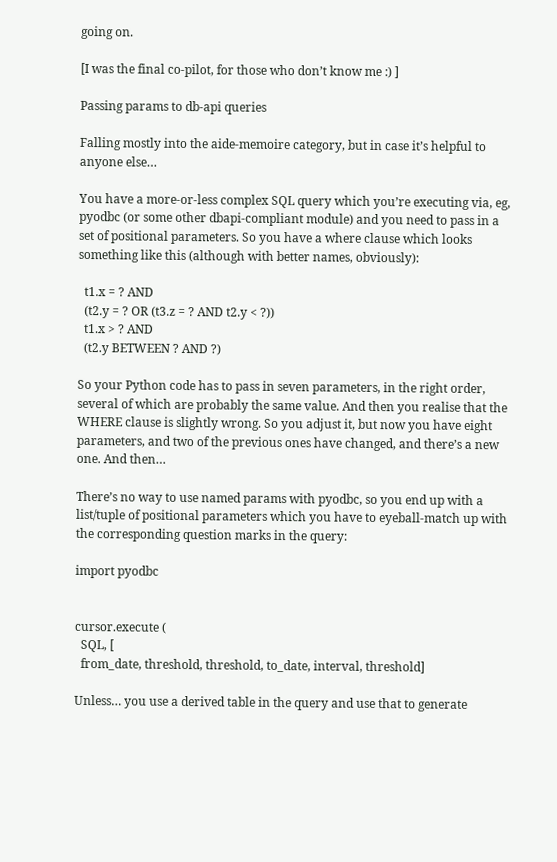going on.

[I was the final co-pilot, for those who don’t know me :) ]

Passing params to db-api queries

Falling mostly into the aide-memoire category, but in case it’s helpful to anyone else…

You have a more-or-less complex SQL query which you’re executing via, eg, pyodbc (or some other dbapi-compliant module) and you need to pass in a set of positional parameters. So you have a where clause which looks something like this (although with better names, obviously):

  t1.x = ? AND
  (t2.y = ? OR (t3.z = ? AND t2.y < ?))
  t1.x > ? AND
  (t2.y BETWEEN ? AND ?)

So your Python code has to pass in seven parameters, in the right order, several of which are probably the same value. And then you realise that the WHERE clause is slightly wrong. So you adjust it, but now you have eight parameters, and two of the previous ones have changed, and there’s a new one. And then…

There’s no way to use named params with pyodbc, so you end up with a list/tuple of positional parameters which you have to eyeball-match up with the corresponding question marks in the query:

import pyodbc


cursor.execute (
  SQL, [
  from_date, threshold, threshold, to_date, interval, threshold]

Unless… you use a derived table in the query and use that to generate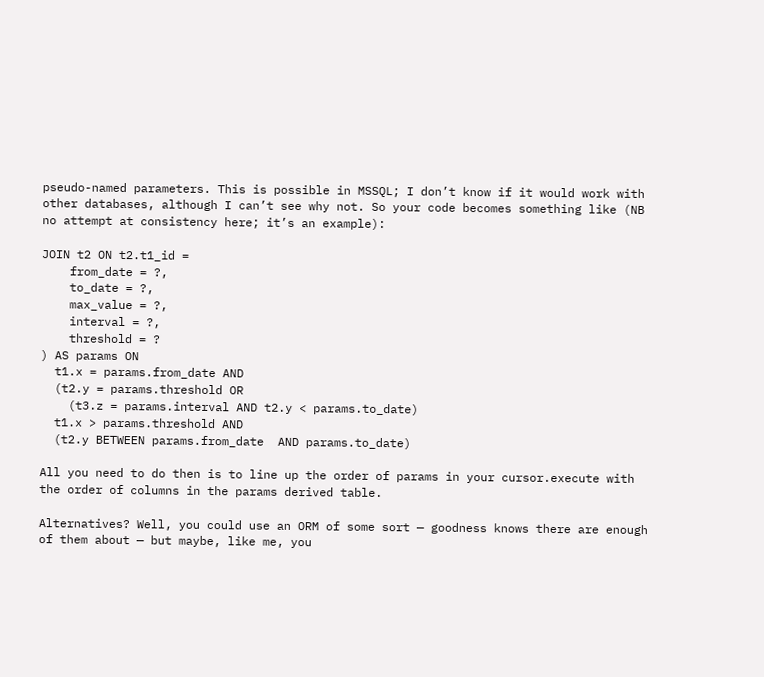pseudo-named parameters. This is possible in MSSQL; I don’t know if it would work with other databases, although I can’t see why not. So your code becomes something like (NB no attempt at consistency here; it’s an example):

JOIN t2 ON t2.t1_id =
    from_date = ?,
    to_date = ?,
    max_value = ?,
    interval = ?,
    threshold = ?
) AS params ON
  t1.x = params.from_date AND
  (t2.y = params.threshold OR
    (t3.z = params.interval AND t2.y < params.to_date)
  t1.x > params.threshold AND
  (t2.y BETWEEN params.from_date  AND params.to_date)

All you need to do then is to line up the order of params in your cursor.execute with the order of columns in the params derived table.

Alternatives? Well, you could use an ORM of some sort — goodness knows there are enough of them about — but maybe, like me, you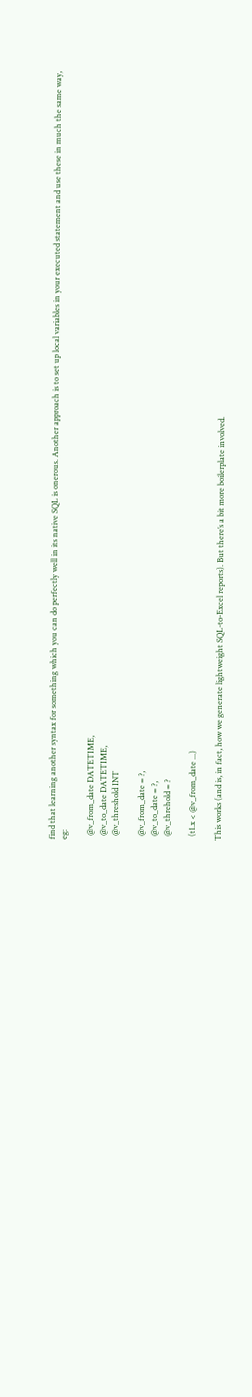find that learning another syntax for something which you can do perfectly well in its native SQL is onerous. Another approach is to set up local variables in your executed statement and use these in much the same way, eg:

  @v_from_date DATETIME,
  @v_to_date DATETIME,
  @v_threshold INT

  @v_from_date = ?,
  @v_to_date = ?,
  @v_threhold = ?

  (t1.x < @v_from_date ...)

This works (and is, in fact, how we generate lightweight SQL-to-Excel reports). But there’s a bit more boilerplate involved.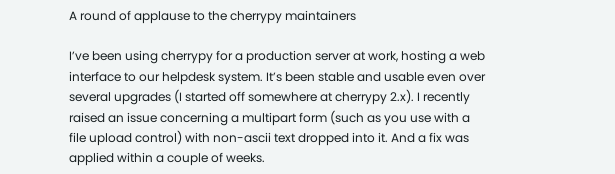A round of applause to the cherrypy maintainers

I’ve been using cherrypy for a production server at work, hosting a web interface to our helpdesk system. It’s been stable and usable even over several upgrades (I started off somewhere at cherrypy 2.x). I recently raised an issue concerning a multipart form (such as you use with a file upload control) with non-ascii text dropped into it. And a fix was applied within a couple of weeks.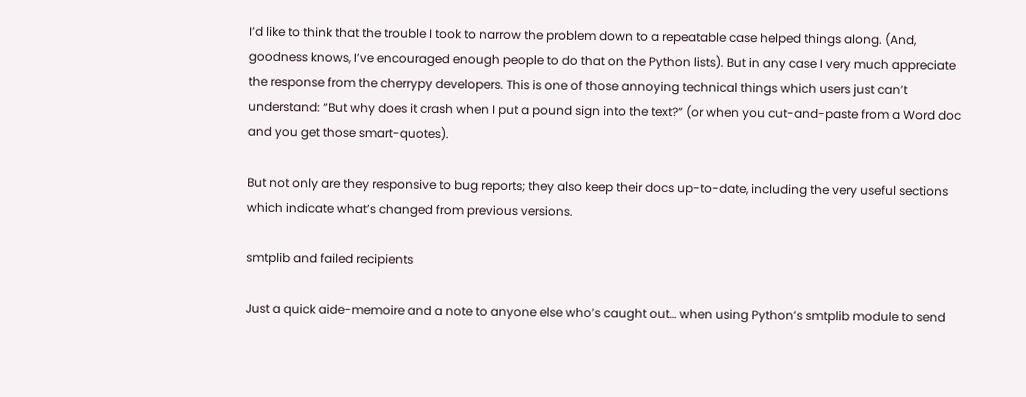I’d like to think that the trouble I took to narrow the problem down to a repeatable case helped things along. (And, goodness knows, I’ve encouraged enough people to do that on the Python lists). But in any case I very much appreciate the response from the cherrypy developers. This is one of those annoying technical things which users just can’t understand: “But why does it crash when I put a pound sign into the text?” (or when you cut-and-paste from a Word doc and you get those smart-quotes).

But not only are they responsive to bug reports; they also keep their docs up-to-date, including the very useful sections which indicate what’s changed from previous versions.

smtplib and failed recipients

Just a quick aide-memoire and a note to anyone else who’s caught out… when using Python’s smtplib module to send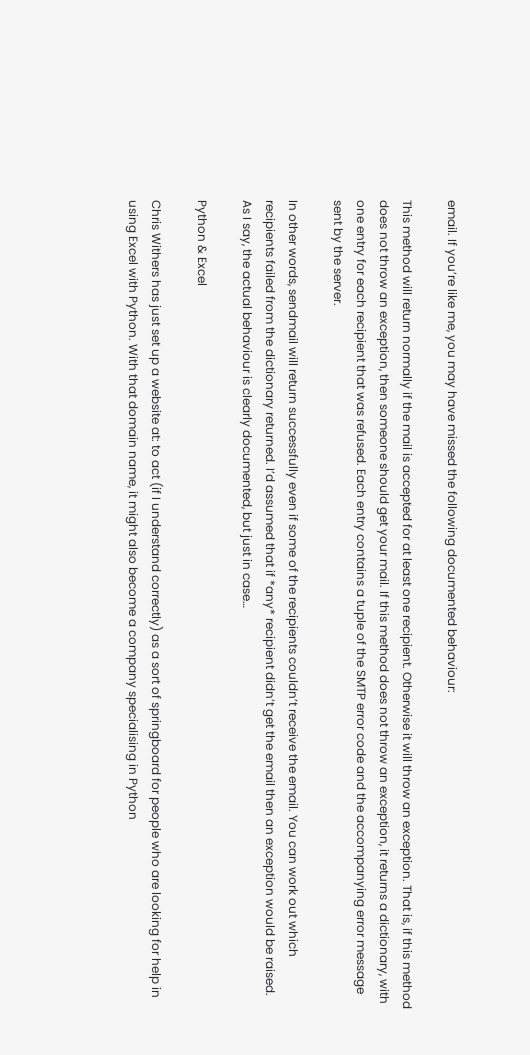email. If you’re like me, you may have missed the following documented behaviour:

This method will return normally if the mail is accepted for at least one recipient. Otherwise it will throw an exception. That is, if this method does not throw an exception, then someone should get your mail. If this method does not throw an exception, it returns a dictionary, with one entry for each recipient that was refused. Each entry contains a tuple of the SMTP error code and the accompanying error message sent by the server.

In other words, sendmail will return successfully even if some of the recipients couldn’t receive the email. You can work out which recipients failed from the dictionary returned. I’d assumed that if *any* recipient didn’t get the email then an exception would be raised. As I say, the actual behaviour is clearly documented, but just in case…

Python & Excel

Chris Withers has just set up a website at: to act (if I understand correctly) as a sort of springboard for people who are looking for help in using Excel with Python. With that domain name, it might also become a company specialising in Python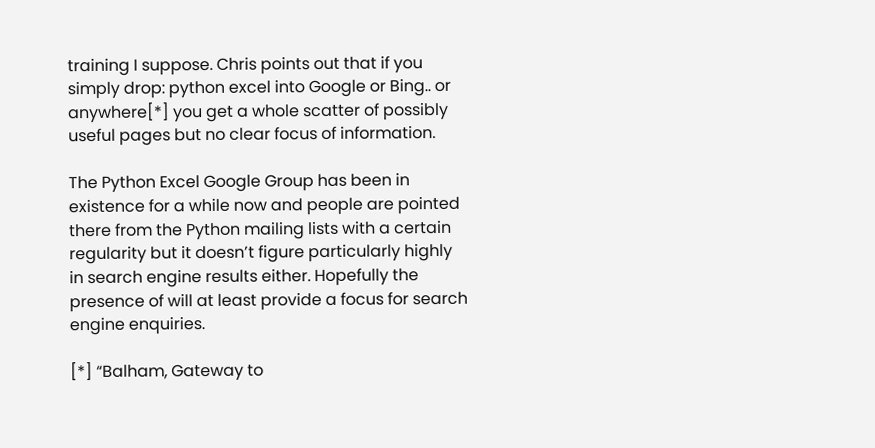training I suppose. Chris points out that if you simply drop: python excel into Google or Bing.. or anywhere[*] you get a whole scatter of possibly useful pages but no clear focus of information.

The Python Excel Google Group has been in existence for a while now and people are pointed there from the Python mailing lists with a certain regularity but it doesn’t figure particularly highly in search engine results either. Hopefully the presence of will at least provide a focus for search engine enquiries.

[*] “Balham, Gateway to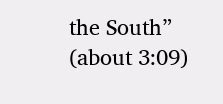the South” (about 3:09)